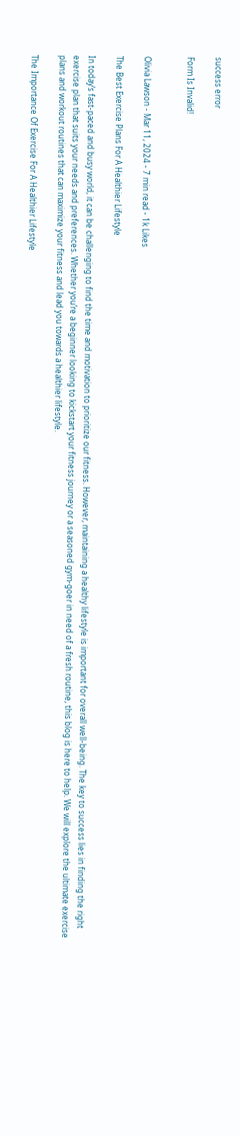success error

Form Is Invalid!


Olivia Lawson - Mar 11, 2024 - 7 min read - 1k Likes

The Best Exercise Plans For A Healthier Lifestyle

In today’s fast-paced and busy world, it can be challenging to find the time and motivation to prioritize our fitness. However, maintaining a healthy lifestyle is important for overall well-being. The key to success lies in finding the right exercise plan that suits your needs and preferences. Whether you’re a beginner looking to kickstart your fitness journey or a seasoned gym-goer in need of a fresh routine, this blog is here to help. We will explore the ultimate exercise plans and workout routines that can maximize your fitness and lead you towards a healthier lifestyle.

The Importance Of Exercise For A Healthier Lifestyle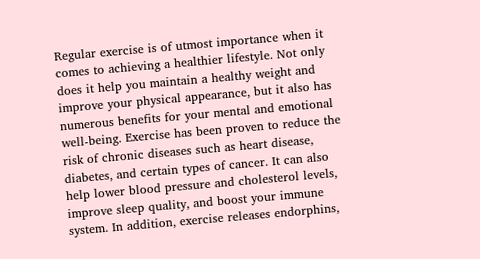Regular exercise is of utmost importance when it comes to achieving a healthier lifestyle. Not only does it help you maintain a healthy weight and improve your physical appearance, but it also has numerous benefits for your mental and emotional well-being. Exercise has been proven to reduce the risk of chronic diseases such as heart disease, diabetes, and certain types of cancer. It can also help lower blood pressure and cholesterol levels, improve sleep quality, and boost your immune system. In addition, exercise releases endorphins,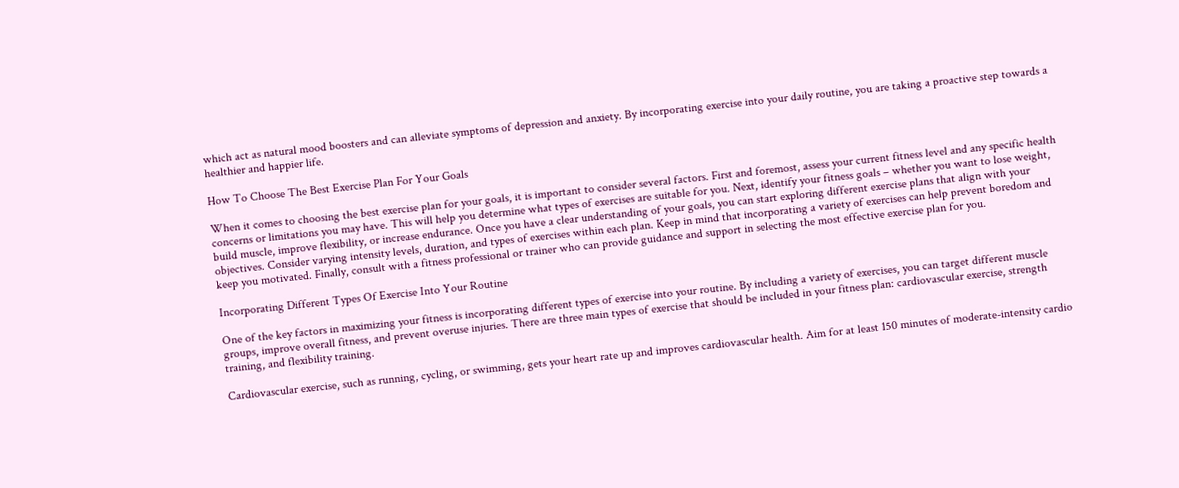which act as natural mood boosters and can alleviate symptoms of depression and anxiety. By incorporating exercise into your daily routine, you are taking a proactive step towards a healthier and happier life.

How To Choose The Best Exercise Plan For Your Goals

When it comes to choosing the best exercise plan for your goals, it is important to consider several factors. First and foremost, assess your current fitness level and any specific health concerns or limitations you may have. This will help you determine what types of exercises are suitable for you. Next, identify your fitness goals – whether you want to lose weight, build muscle, improve flexibility, or increase endurance. Once you have a clear understanding of your goals, you can start exploring different exercise plans that align with your objectives. Consider varying intensity levels, duration, and types of exercises within each plan. Keep in mind that incorporating a variety of exercises can help prevent boredom and keep you motivated. Finally, consult with a fitness professional or trainer who can provide guidance and support in selecting the most effective exercise plan for you.

Incorporating Different Types Of Exercise Into Your Routine

One of the key factors in maximizing your fitness is incorporating different types of exercise into your routine. By including a variety of exercises, you can target different muscle groups, improve overall fitness, and prevent overuse injuries. There are three main types of exercise that should be included in your fitness plan: cardiovascular exercise, strength training, and flexibility training.

Cardiovascular exercise, such as running, cycling, or swimming, gets your heart rate up and improves cardiovascular health. Aim for at least 150 minutes of moderate-intensity cardio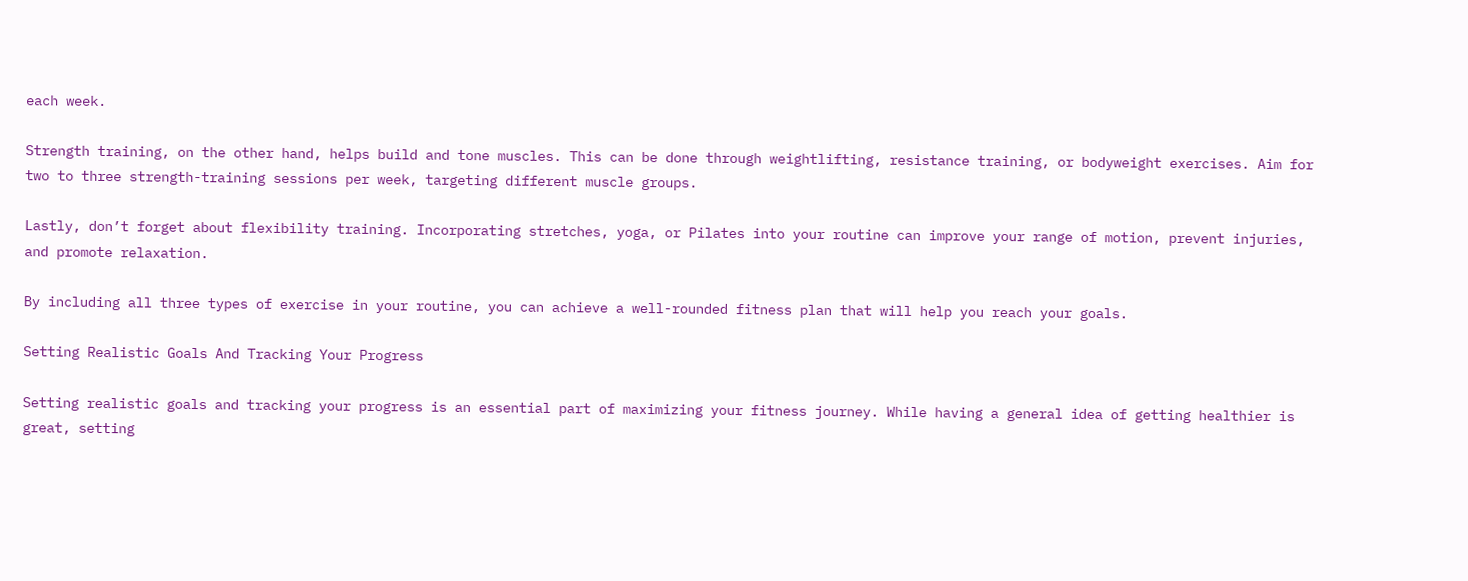each week.

Strength training, on the other hand, helps build and tone muscles. This can be done through weightlifting, resistance training, or bodyweight exercises. Aim for two to three strength-training sessions per week, targeting different muscle groups.

Lastly, don’t forget about flexibility training. Incorporating stretches, yoga, or Pilates into your routine can improve your range of motion, prevent injuries, and promote relaxation.

By including all three types of exercise in your routine, you can achieve a well-rounded fitness plan that will help you reach your goals.

Setting Realistic Goals And Tracking Your Progress

Setting realistic goals and tracking your progress is an essential part of maximizing your fitness journey. While having a general idea of getting healthier is great, setting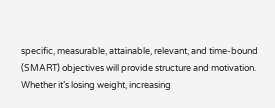specific, measurable, attainable, relevant, and time-bound (SMART) objectives will provide structure and motivation. Whether it’s losing weight, increasing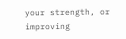your strength, or improving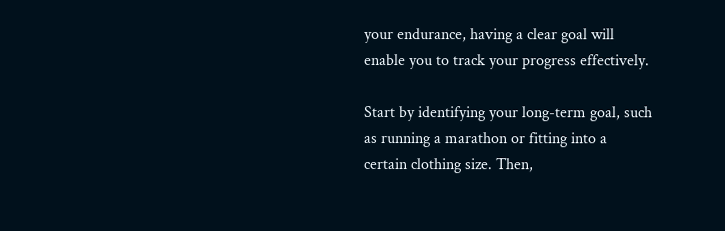your endurance, having a clear goal will enable you to track your progress effectively.

Start by identifying your long-term goal, such as running a marathon or fitting into a certain clothing size. Then,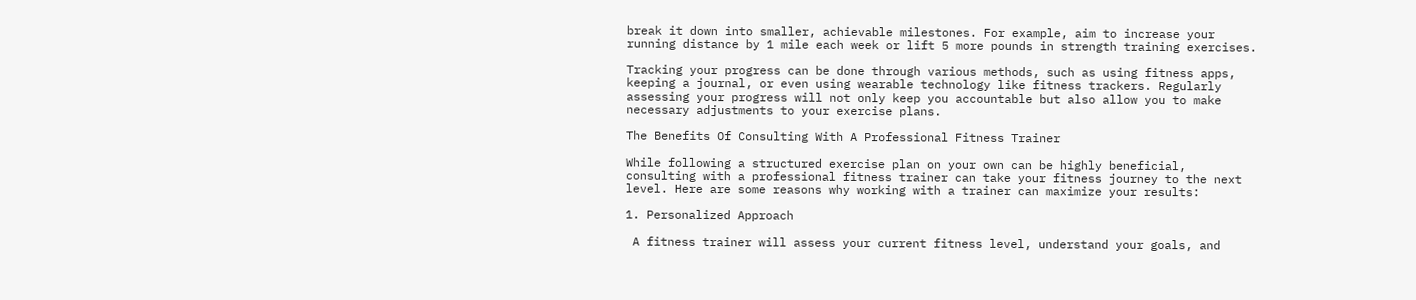break it down into smaller, achievable milestones. For example, aim to increase your running distance by 1 mile each week or lift 5 more pounds in strength training exercises.

Tracking your progress can be done through various methods, such as using fitness apps, keeping a journal, or even using wearable technology like fitness trackers. Regularly assessing your progress will not only keep you accountable but also allow you to make necessary adjustments to your exercise plans.

The Benefits Of Consulting With A Professional Fitness Trainer

While following a structured exercise plan on your own can be highly beneficial, consulting with a professional fitness trainer can take your fitness journey to the next level. Here are some reasons why working with a trainer can maximize your results:

1. Personalized Approach

 A fitness trainer will assess your current fitness level, understand your goals, and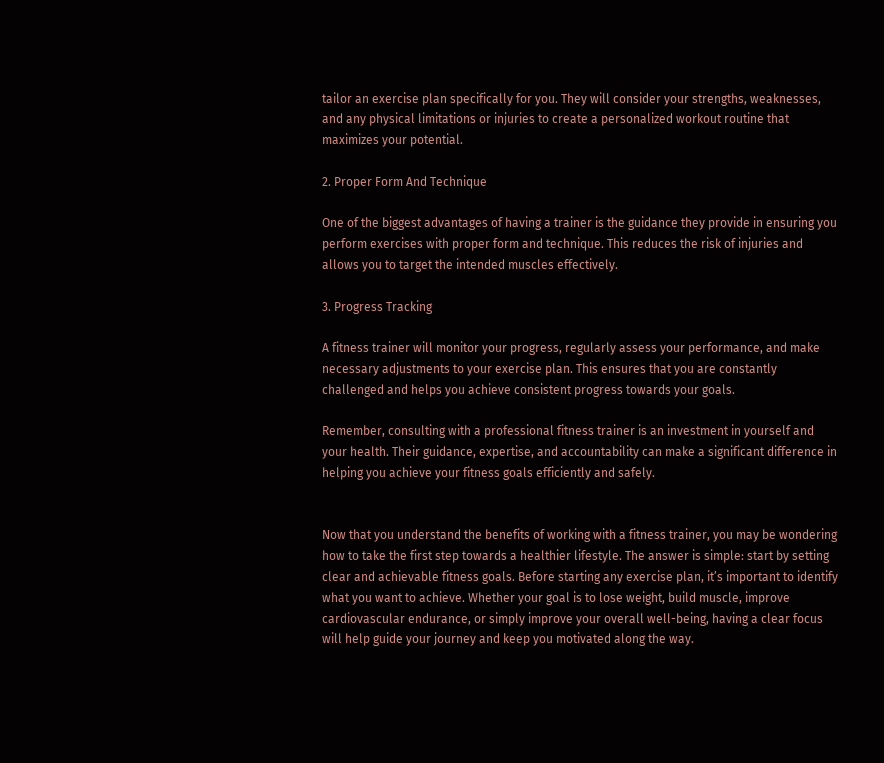tailor an exercise plan specifically for you. They will consider your strengths, weaknesses, and any physical limitations or injuries to create a personalized workout routine that maximizes your potential.

2. Proper Form And Technique

One of the biggest advantages of having a trainer is the guidance they provide in ensuring you perform exercises with proper form and technique. This reduces the risk of injuries and allows you to target the intended muscles effectively.

3. Progress Tracking

A fitness trainer will monitor your progress, regularly assess your performance, and make necessary adjustments to your exercise plan. This ensures that you are constantly challenged and helps you achieve consistent progress towards your goals.

Remember, consulting with a professional fitness trainer is an investment in yourself and your health. Their guidance, expertise, and accountability can make a significant difference in helping you achieve your fitness goals efficiently and safely.


Now that you understand the benefits of working with a fitness trainer, you may be wondering how to take the first step towards a healthier lifestyle. The answer is simple: start by setting clear and achievable fitness goals. Before starting any exercise plan, it’s important to identify what you want to achieve. Whether your goal is to lose weight, build muscle, improve cardiovascular endurance, or simply improve your overall well-being, having a clear focus will help guide your journey and keep you motivated along the way.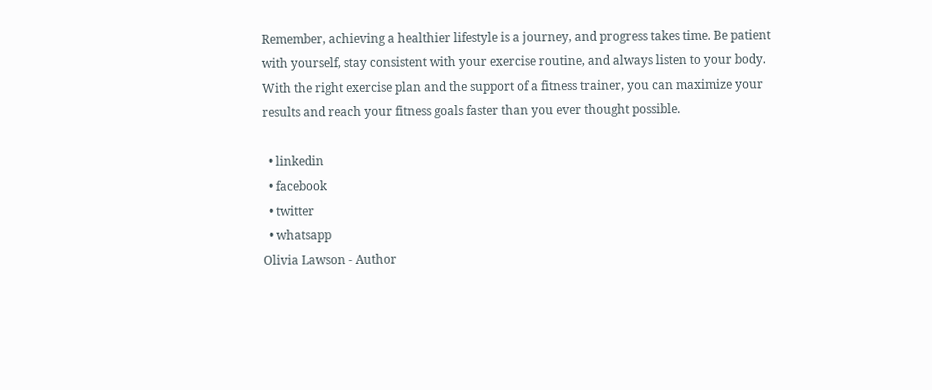Remember, achieving a healthier lifestyle is a journey, and progress takes time. Be patient with yourself, stay consistent with your exercise routine, and always listen to your body. With the right exercise plan and the support of a fitness trainer, you can maximize your results and reach your fitness goals faster than you ever thought possible.

  • linkedin
  • facebook
  • twitter
  • whatsapp
Olivia Lawson - Author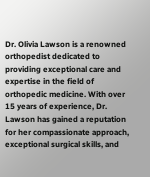Dr. Olivia Lawson is a renowned orthopedist dedicated to providing exceptional care and expertise in the field of orthopedic medicine. With over 15 years of experience, Dr. Lawson has gained a reputation for her compassionate approach, exceptional surgical skills, and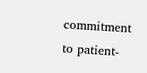commitment to patient-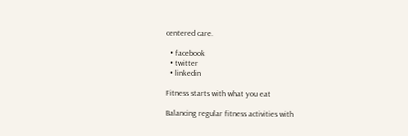centered care.

  • facebook
  • twitter
  • linkedin

Fitness starts with what you eat

Balancing regular fitness activities with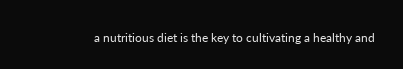a nutritious diet is the key to cultivating a healthy and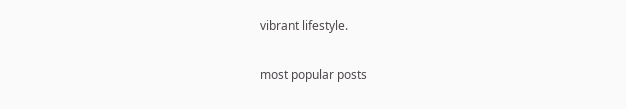vibrant lifestyle.

most popular posts